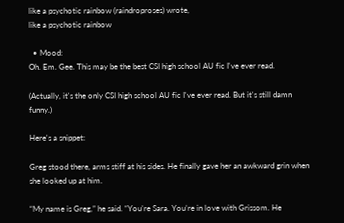like a psychotic rainbow (raindroproses) wrote,
like a psychotic rainbow

  • Mood:
Oh. Em. Gee. This may be the best CSI high school AU fic I've ever read.

(Actually, it's the only CSI high school AU fic I've ever read. But it's still damn funny.)

Here's a snippet:

Greg stood there, arms stiff at his sides. He finally gave her an awkward grin when she looked up at him.

“My name is Greg,” he said. “You’re Sara. You’re in love with Grissom. He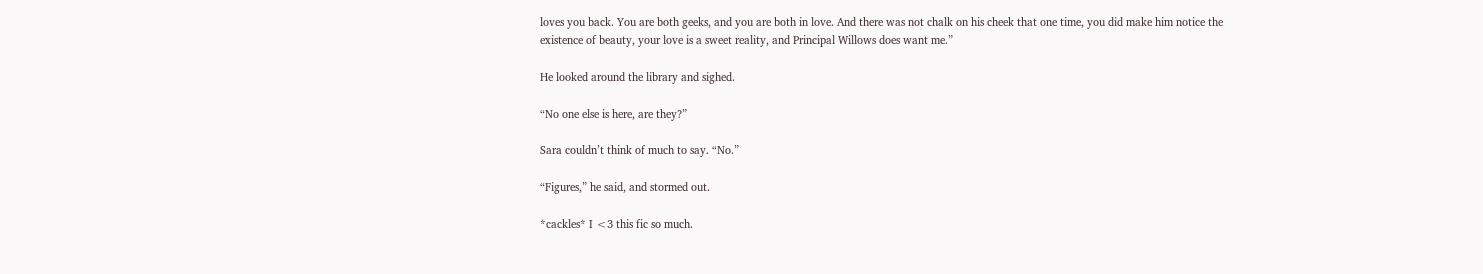loves you back. You are both geeks, and you are both in love. And there was not chalk on his cheek that one time, you did make him notice the existence of beauty, your love is a sweet reality, and Principal Willows does want me.”

He looked around the library and sighed.

“No one else is here, are they?”

Sara couldn’t think of much to say. “No.”

“Figures,” he said, and stormed out.

*cackles* I <3 this fic so much.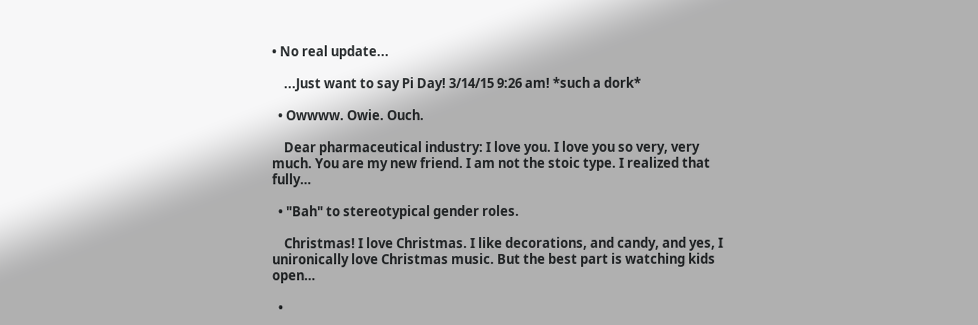• No real update...

    ...Just want to say Pi Day! 3/14/15 9:26 am! *such a dork*

  • Owwww. Owie. Ouch.

    Dear pharmaceutical industry: I love you. I love you so very, very much. You are my new friend. I am not the stoic type. I realized that fully…

  • "Bah" to stereotypical gender roles.

    Christmas! I love Christmas. I like decorations, and candy, and yes, I unironically love Christmas music. But the best part is watching kids open…

  •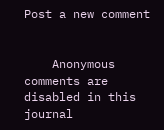Post a new comment


    Anonymous comments are disabled in this journal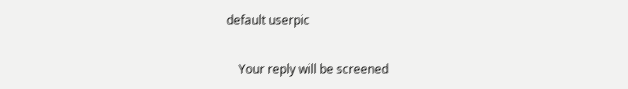default userpic

    Your reply will be screened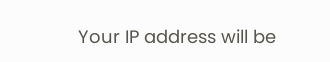Your IP address will be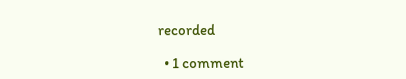recorded

  • 1 comment